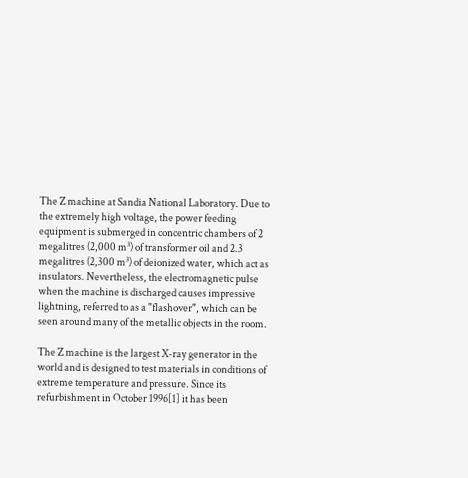The Z machine at Sandia National Laboratory. Due to the extremely high voltage, the power feeding equipment is submerged in concentric chambers of 2 megalitres (2,000 m³) of transformer oil and 2.3 megalitres (2,300 m³) of deionized water, which act as insulators. Nevertheless, the electromagnetic pulse when the machine is discharged causes impressive lightning, referred to as a "flashover", which can be seen around many of the metallic objects in the room.

The Z machine is the largest X-ray generator in the world and is designed to test materials in conditions of extreme temperature and pressure. Since its refurbishment in October 1996[1] it has been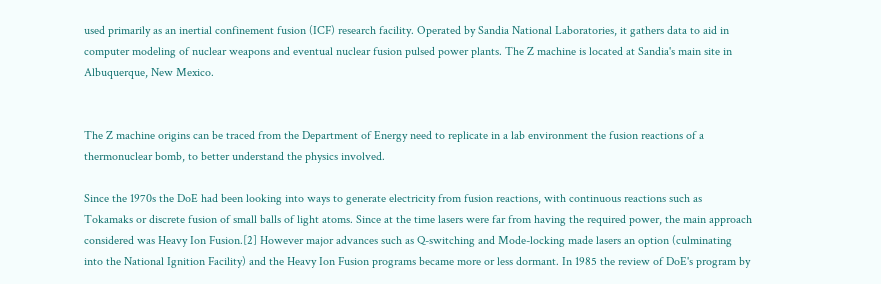used primarily as an inertial confinement fusion (ICF) research facility. Operated by Sandia National Laboratories, it gathers data to aid in computer modeling of nuclear weapons and eventual nuclear fusion pulsed power plants. The Z machine is located at Sandia's main site in Albuquerque, New Mexico.


The Z machine origins can be traced from the Department of Energy need to replicate in a lab environment the fusion reactions of a thermonuclear bomb, to better understand the physics involved.

Since the 1970s the DoE had been looking into ways to generate electricity from fusion reactions, with continuous reactions such as Tokamaks or discrete fusion of small balls of light atoms. Since at the time lasers were far from having the required power, the main approach considered was Heavy Ion Fusion.[2] However major advances such as Q-switching and Mode-locking made lasers an option (culminating into the National Ignition Facility) and the Heavy Ion Fusion programs became more or less dormant. In 1985 the review of DoE's program by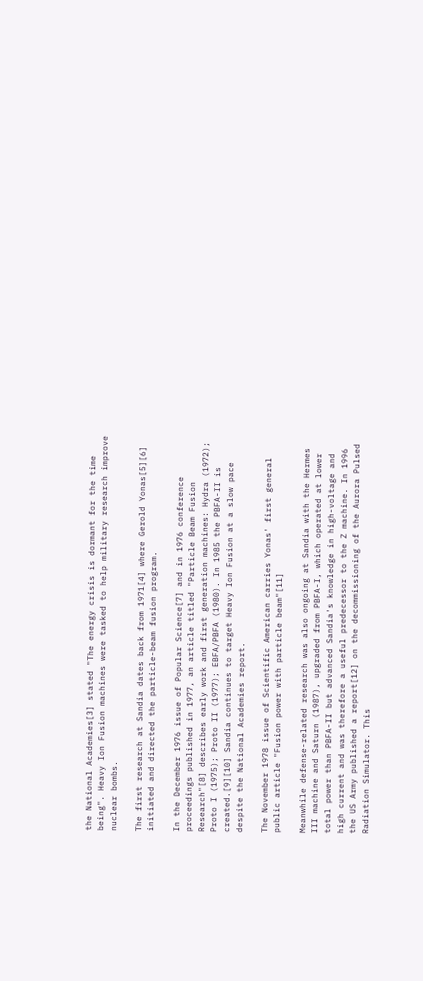the National Academies[3] stated "The energy crisis is dormant for the time being". Heavy Ion Fusion machines were tasked to help military research improve nuclear bombs.

The first research at Sandia dates back from 1971[4] where Gerold Yonas[5][6] initiated and directed the particle-beam fusion program.

In the December 1976 issue of Popular Science[7] and in 1976 conference proceedings published in 1977, an article titled "Particle Beam Fusion Research"[8] describes early work and first generation machines: Hydra (1972); Proto I (1975); Proto II (1977); EBFA/PBFA (1980). In 1985 the PBFA-II is created.[9][10] Sandia continues to target Heavy Ion Fusion at a slow pace despite the National Academies report.

The November 1978 issue of Scientific American carries Yonas' first general public article "Fusion power with particle beam"[11]

Meanwhile defense-related research was also ongoing at Sandia with the Hermes III machine and Saturn (1987), upgraded from PBFA-I, which operated at lower total power than PBFA-II but advanced Sandia's knowledge in high-voltage and high current and was therefore a useful predecessor to the Z machine. In 1996 the US Army published a report[12] on the decommissioning of the Aurora Pulsed Radiation Simulator. This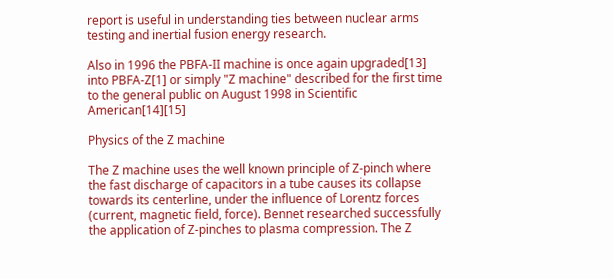report is useful in understanding ties between nuclear arms testing and inertial fusion energy research.

Also in 1996 the PBFA-II machine is once again upgraded[13] into PBFA-Z[1] or simply "Z machine" described for the first time to the general public on August 1998 in Scientific American[14][15]

Physics of the Z machine

The Z machine uses the well known principle of Z-pinch where the fast discharge of capacitors in a tube causes its collapse towards its centerline, under the influence of Lorentz forces (current, magnetic field, force). Bennet researched successfully the application of Z-pinches to plasma compression. The Z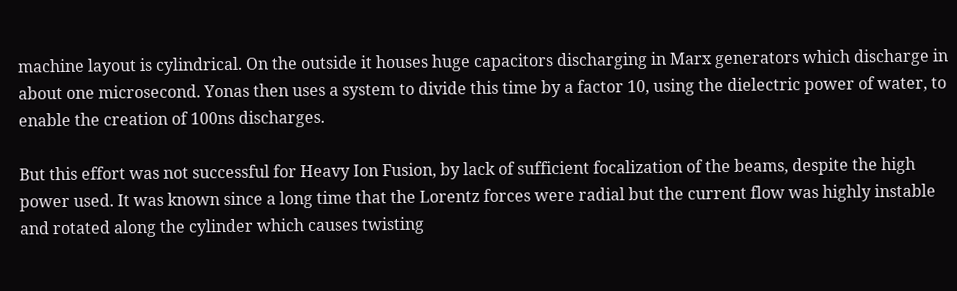machine layout is cylindrical. On the outside it houses huge capacitors discharging in Marx generators which discharge in about one microsecond. Yonas then uses a system to divide this time by a factor 10, using the dielectric power of water, to enable the creation of 100ns discharges.

But this effort was not successful for Heavy Ion Fusion, by lack of sufficient focalization of the beams, despite the high power used. It was known since a long time that the Lorentz forces were radial but the current flow was highly instable and rotated along the cylinder which causes twisting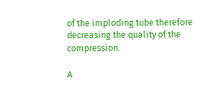of the imploding tube therefore decreasing the quality of the compression.

A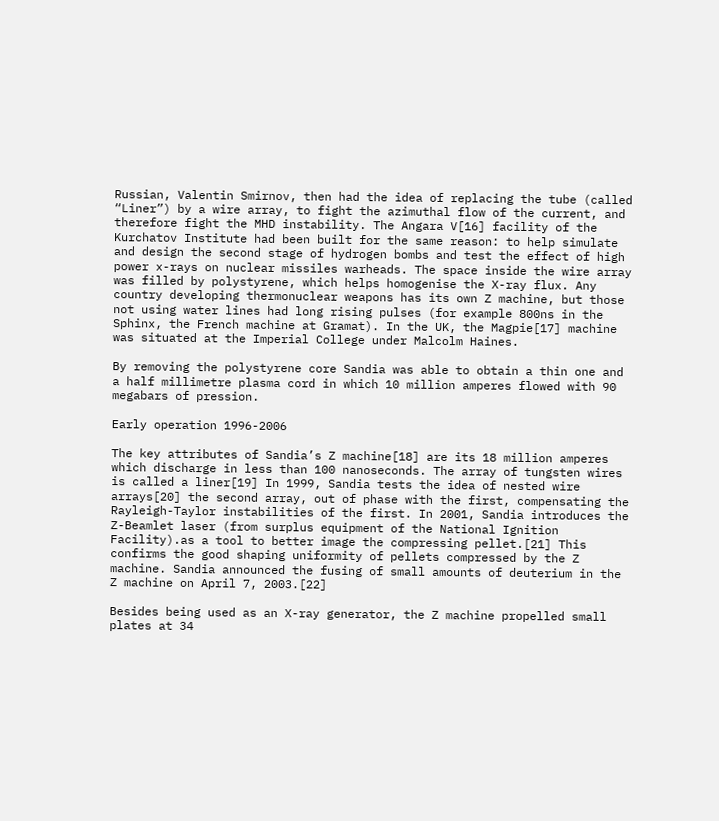Russian, Valentin Smirnov, then had the idea of replacing the tube (called “Liner”) by a wire array, to fight the azimuthal flow of the current, and therefore fight the MHD instability. The Angara V[16] facility of the Kurchatov Institute had been built for the same reason: to help simulate and design the second stage of hydrogen bombs and test the effect of high power x-rays on nuclear missiles warheads. The space inside the wire array was filled by polystyrene, which helps homogenise the X-ray flux. Any country developing thermonuclear weapons has its own Z machine, but those not using water lines had long rising pulses (for example 800ns in the Sphinx, the French machine at Gramat). In the UK, the Magpie[17] machine was situated at the Imperial College under Malcolm Haines.

By removing the polystyrene core Sandia was able to obtain a thin one and a half millimetre plasma cord in which 10 million amperes flowed with 90 megabars of pression.

Early operation 1996-2006

The key attributes of Sandia’s Z machine[18] are its 18 million amperes which discharge in less than 100 nanoseconds. The array of tungsten wires is called a liner[19] In 1999, Sandia tests the idea of nested wire arrays[20] the second array, out of phase with the first, compensating the Rayleigh-Taylor instabilities of the first. In 2001, Sandia introduces the Z-Beamlet laser (from surplus equipment of the National Ignition Facility).as a tool to better image the compressing pellet.[21] This confirms the good shaping uniformity of pellets compressed by the Z machine. Sandia announced the fusing of small amounts of deuterium in the Z machine on April 7, 2003.[22]

Besides being used as an X-ray generator, the Z machine propelled small plates at 34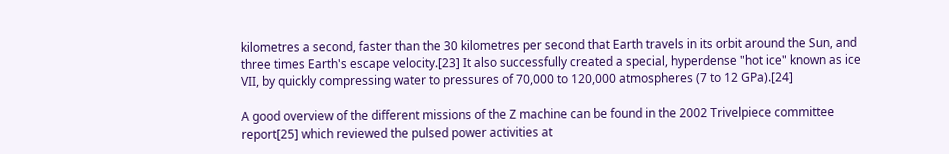kilometres a second, faster than the 30 kilometres per second that Earth travels in its orbit around the Sun, and three times Earth's escape velocity.[23] It also successfully created a special, hyperdense "hot ice" known as ice VII, by quickly compressing water to pressures of 70,000 to 120,000 atmospheres (7 to 12 GPa).[24]

A good overview of the different missions of the Z machine can be found in the 2002 Trivelpiece committee report[25] which reviewed the pulsed power activities at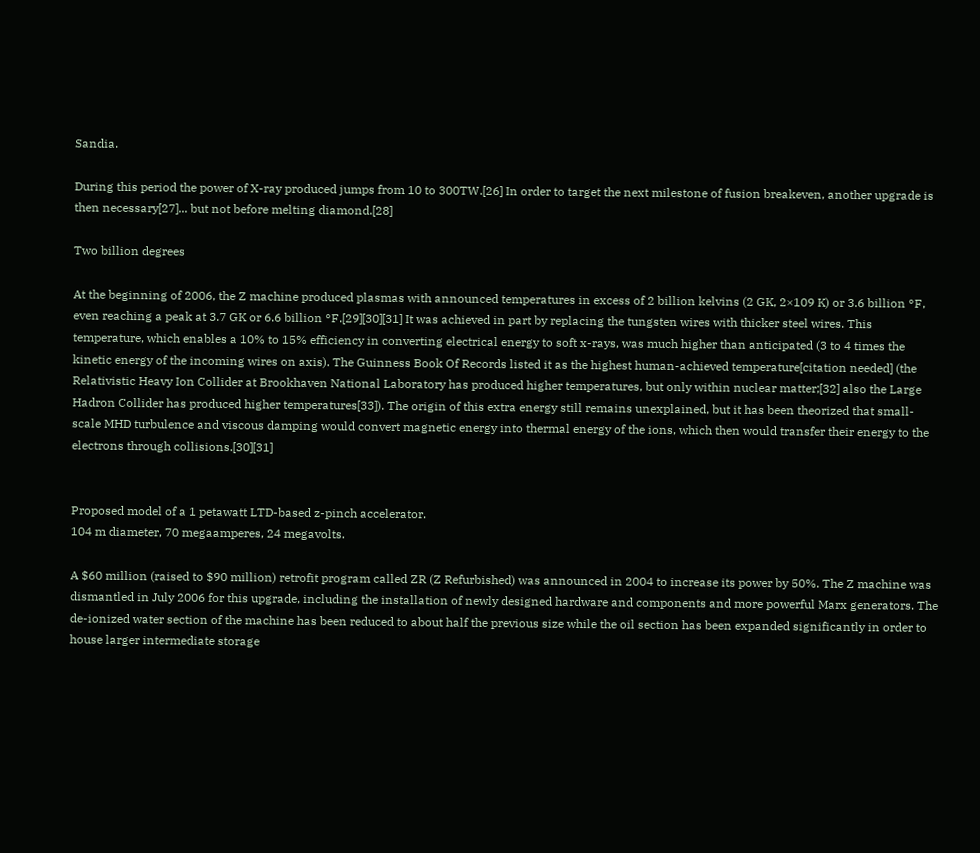Sandia.

During this period the power of X-ray produced jumps from 10 to 300TW.[26] In order to target the next milestone of fusion breakeven, another upgrade is then necessary[27]... but not before melting diamond.[28]

Two billion degrees

At the beginning of 2006, the Z machine produced plasmas with announced temperatures in excess of 2 billion kelvins (2 GK, 2×109 K) or 3.6 billion °F, even reaching a peak at 3.7 GK or 6.6 billion °F.[29][30][31] It was achieved in part by replacing the tungsten wires with thicker steel wires. This temperature, which enables a 10% to 15% efficiency in converting electrical energy to soft x-rays, was much higher than anticipated (3 to 4 times the kinetic energy of the incoming wires on axis). The Guinness Book Of Records listed it as the highest human-achieved temperature[citation needed] (the Relativistic Heavy Ion Collider at Brookhaven National Laboratory has produced higher temperatures, but only within nuclear matter;[32] also the Large Hadron Collider has produced higher temperatures[33]). The origin of this extra energy still remains unexplained, but it has been theorized that small-scale MHD turbulence and viscous damping would convert magnetic energy into thermal energy of the ions, which then would transfer their energy to the electrons through collisions.[30][31]


Proposed model of a 1 petawatt LTD-based z-pinch accelerator.
104 m diameter, 70 megaamperes, 24 megavolts.

A $60 million (raised to $90 million) retrofit program called ZR (Z Refurbished) was announced in 2004 to increase its power by 50%. The Z machine was dismantled in July 2006 for this upgrade, including the installation of newly designed hardware and components and more powerful Marx generators. The de-ionized water section of the machine has been reduced to about half the previous size while the oil section has been expanded significantly in order to house larger intermediate storage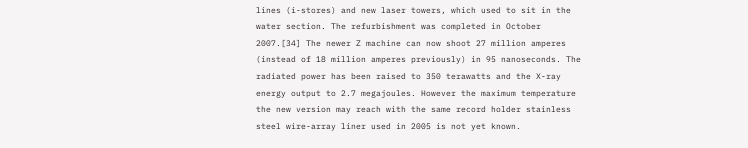lines (i-stores) and new laser towers, which used to sit in the water section. The refurbishment was completed in October 2007.[34] The newer Z machine can now shoot 27 million amperes (instead of 18 million amperes previously) in 95 nanoseconds. The radiated power has been raised to 350 terawatts and the X-ray energy output to 2.7 megajoules. However the maximum temperature the new version may reach with the same record holder stainless steel wire-array liner used in 2005 is not yet known.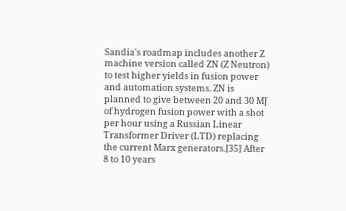Sandia's roadmap includes another Z machine version called ZN (Z Neutron) to test higher yields in fusion power and automation systems. ZN is planned to give between 20 and 30 MJ of hydrogen fusion power with a shot per hour using a Russian Linear Transformer Driver (LTD) replacing the current Marx generators.[35] After 8 to 10 years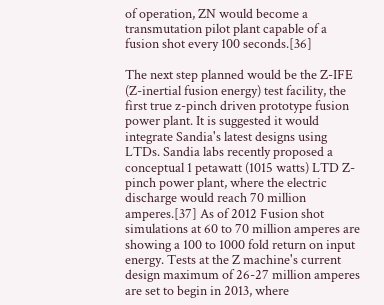of operation, ZN would become a transmutation pilot plant capable of a fusion shot every 100 seconds.[36]

The next step planned would be the Z-IFE (Z-inertial fusion energy) test facility, the first true z-pinch driven prototype fusion power plant. It is suggested it would integrate Sandia's latest designs using LTDs. Sandia labs recently proposed a conceptual 1 petawatt (1015 watts) LTD Z-pinch power plant, where the electric discharge would reach 70 million amperes.[37] As of 2012 Fusion shot simulations at 60 to 70 million amperes are showing a 100 to 1000 fold return on input energy. Tests at the Z machine's current design maximum of 26-27 million amperes are set to begin in 2013, where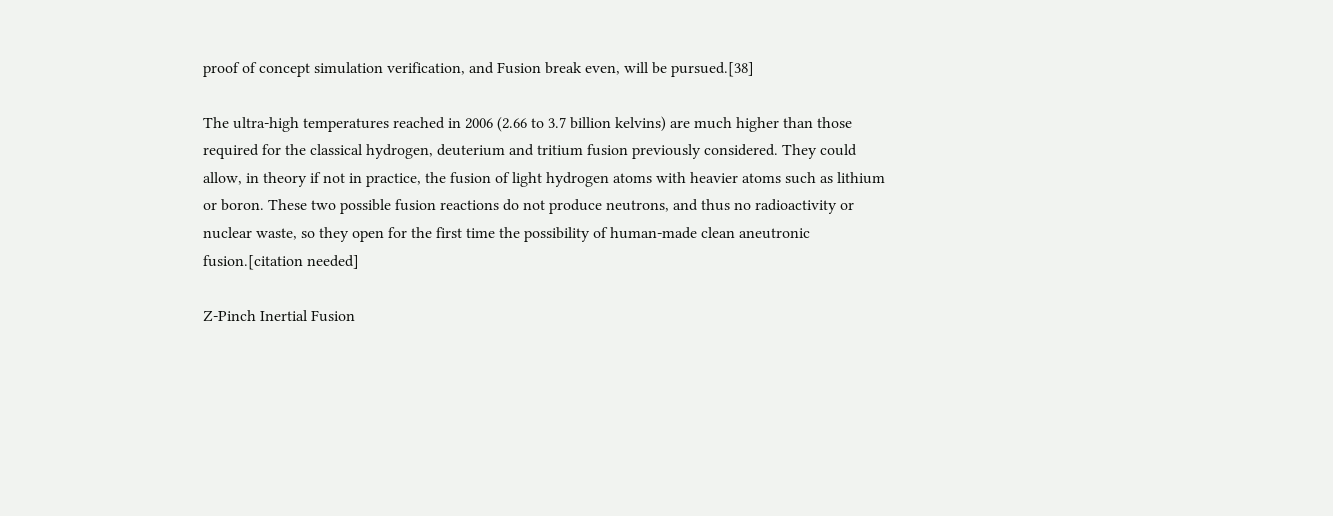proof of concept simulation verification, and Fusion break even, will be pursued.[38]

The ultra-high temperatures reached in 2006 (2.66 to 3.7 billion kelvins) are much higher than those required for the classical hydrogen, deuterium and tritium fusion previously considered. They could allow, in theory if not in practice, the fusion of light hydrogen atoms with heavier atoms such as lithium or boron. These two possible fusion reactions do not produce neutrons, and thus no radioactivity or nuclear waste, so they open for the first time the possibility of human-made clean aneutronic fusion.[citation needed]

Z-Pinch Inertial Fusion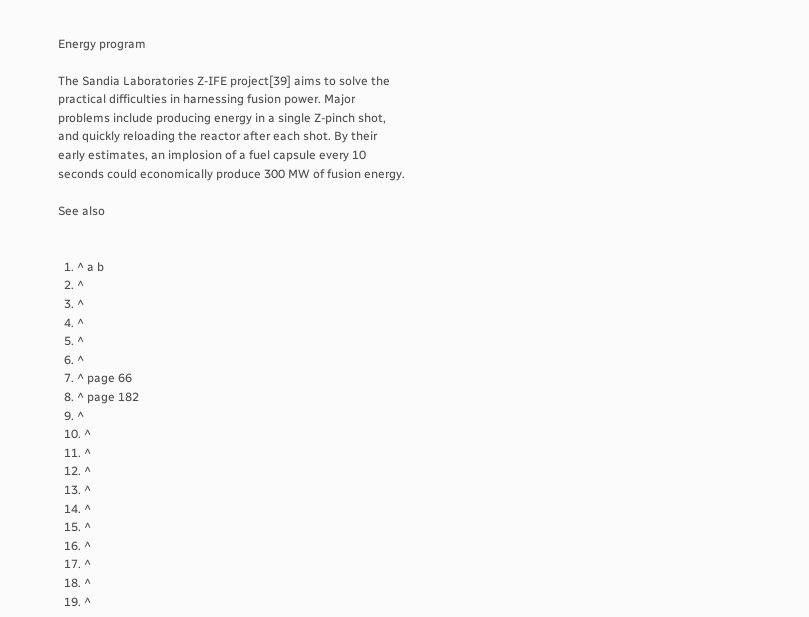Energy program

The Sandia Laboratories Z-IFE project[39] aims to solve the practical difficulties in harnessing fusion power. Major problems include producing energy in a single Z-pinch shot, and quickly reloading the reactor after each shot. By their early estimates, an implosion of a fuel capsule every 10 seconds could economically produce 300 MW of fusion energy.

See also


  1. ^ a b
  2. ^
  3. ^
  4. ^
  5. ^
  6. ^
  7. ^ page 66
  8. ^ page 182
  9. ^
  10. ^
  11. ^
  12. ^
  13. ^
  14. ^
  15. ^
  16. ^
  17. ^
  18. ^
  19. ^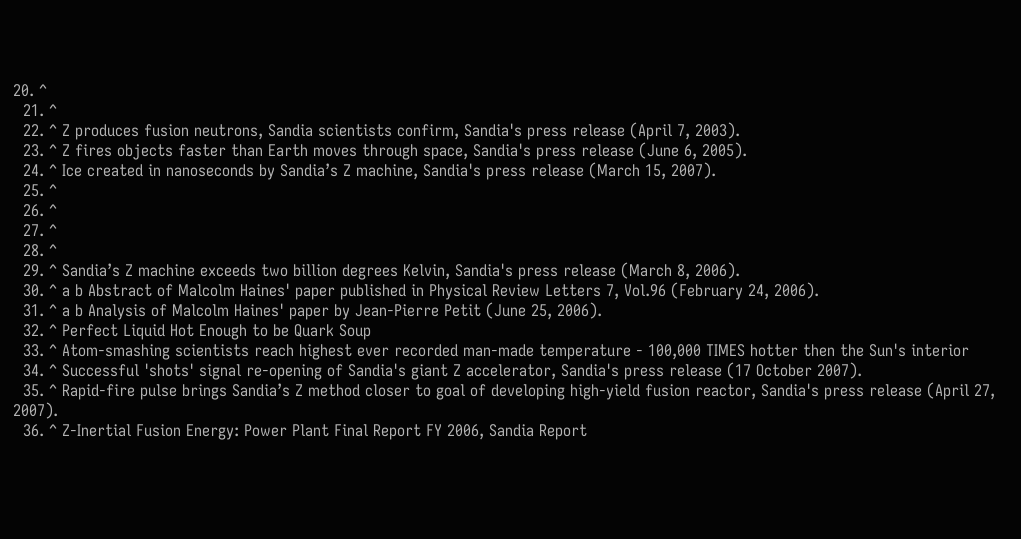20. ^
  21. ^
  22. ^ Z produces fusion neutrons, Sandia scientists confirm, Sandia's press release (April 7, 2003).
  23. ^ Z fires objects faster than Earth moves through space, Sandia's press release (June 6, 2005).
  24. ^ Ice created in nanoseconds by Sandia’s Z machine, Sandia's press release (March 15, 2007).
  25. ^
  26. ^
  27. ^
  28. ^
  29. ^ Sandia’s Z machine exceeds two billion degrees Kelvin, Sandia's press release (March 8, 2006).
  30. ^ a b Abstract of Malcolm Haines' paper published in Physical Review Letters 7, Vol.96 (February 24, 2006).
  31. ^ a b Analysis of Malcolm Haines' paper by Jean-Pierre Petit (June 25, 2006).
  32. ^ Perfect Liquid Hot Enough to be Quark Soup
  33. ^ Atom-smashing scientists reach highest ever recorded man-made temperature - 100,000 TIMES hotter then the Sun's interior
  34. ^ Successful 'shots' signal re-opening of Sandia's giant Z accelerator, Sandia's press release (17 October 2007).
  35. ^ Rapid-fire pulse brings Sandia’s Z method closer to goal of developing high-yield fusion reactor, Sandia's press release (April 27, 2007).
  36. ^ Z-Inertial Fusion Energy: Power Plant Final Report FY 2006, Sandia Report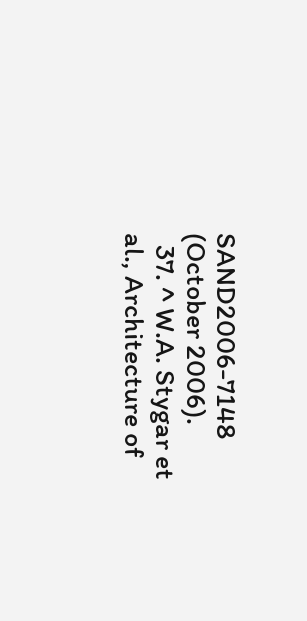SAND2006-7148 (October 2006).
  37. ^ W.A. Stygar et al., Architecture of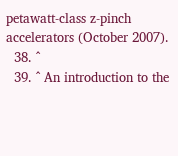petawatt-class z-pinch accelerators (October 2007).
  38. ^
  39. ^ An introduction to the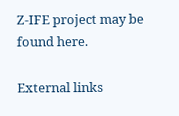Z-IFE project may be found here.

External links